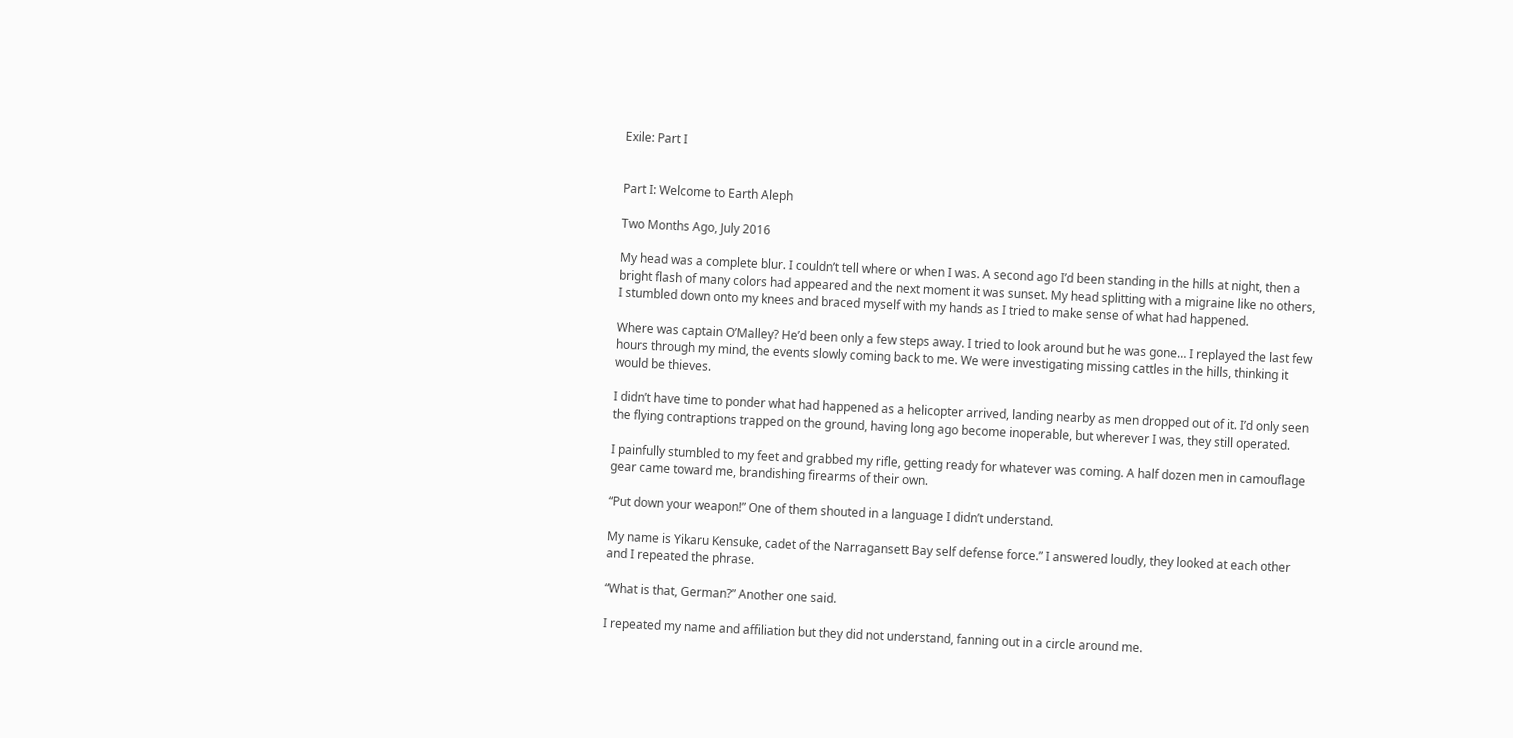Exile: Part I


Part I: Welcome to Earth Aleph

Two Months Ago, July 2016

My head was a complete blur. I couldn’t tell where or when I was. A second ago I’d been standing in the hills at night, then a bright flash of many colors had appeared and the next moment it was sunset. My head splitting with a migraine like no others, I stumbled down onto my knees and braced myself with my hands as I tried to make sense of what had happened.

Where was captain O’Malley? He’d been only a few steps away. I tried to look around but he was gone… I replayed the last few hours through my mind, the events slowly coming back to me. We were investigating missing cattles in the hills, thinking it would be thieves.

I didn’t have time to ponder what had happened as a helicopter arrived, landing nearby as men dropped out of it. I’d only seen the flying contraptions trapped on the ground, having long ago become inoperable, but wherever I was, they still operated.

I painfully stumbled to my feet and grabbed my rifle, getting ready for whatever was coming. A half dozen men in camouflage gear came toward me, brandishing firearms of their own.

“Put down your weapon!” One of them shouted in a language I didn’t understand.

My name is Yikaru Kensuke, cadet of the Narragansett Bay self defense force.” I answered loudly, they looked at each other and I repeated the phrase.

“What is that, German?” Another one said.

I repeated my name and affiliation but they did not understand, fanning out in a circle around me.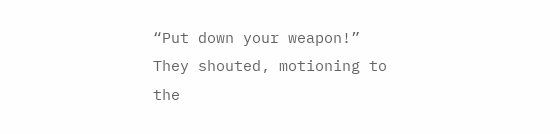“Put down your weapon!” They shouted, motioning to the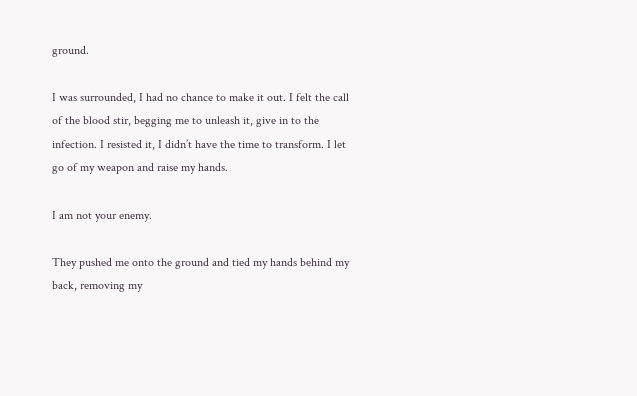ground.

I was surrounded, I had no chance to make it out. I felt the call of the blood stir, begging me to unleash it, give in to the infection. I resisted it, I didn’t have the time to transform. I let go of my weapon and raise my hands.

I am not your enemy.

They pushed me onto the ground and tied my hands behind my back, removing my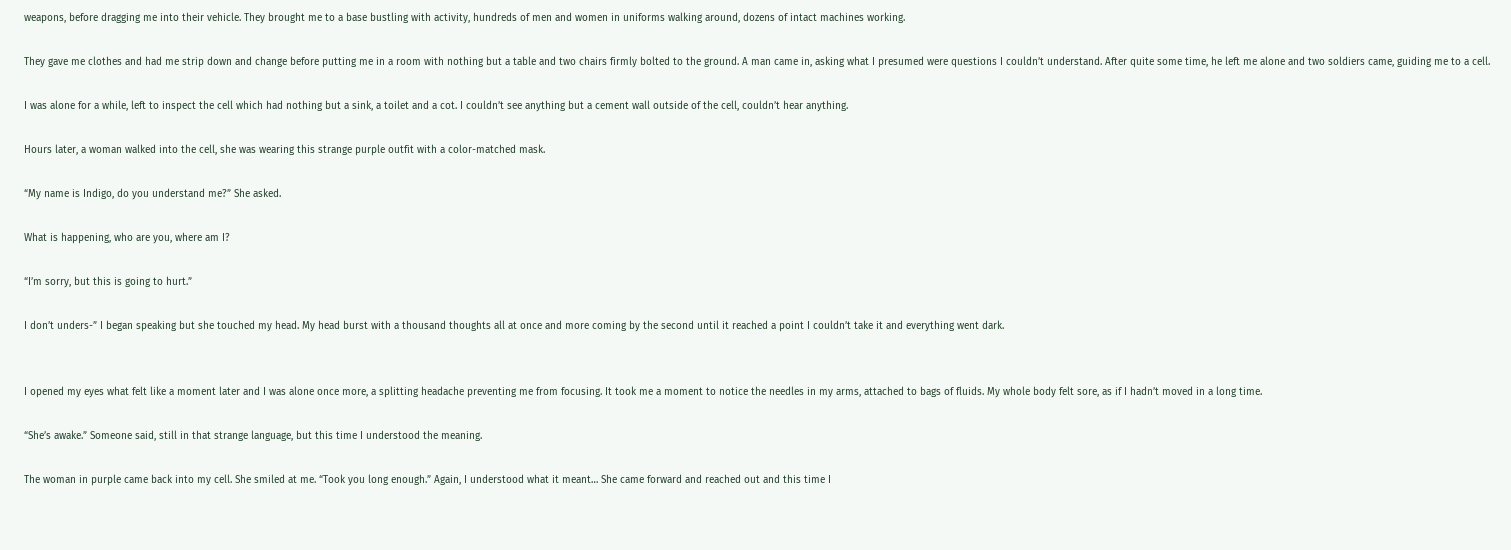weapons, before dragging me into their vehicle. They brought me to a base bustling with activity, hundreds of men and women in uniforms walking around, dozens of intact machines working.

They gave me clothes and had me strip down and change before putting me in a room with nothing but a table and two chairs firmly bolted to the ground. A man came in, asking what I presumed were questions I couldn’t understand. After quite some time, he left me alone and two soldiers came, guiding me to a cell.

I was alone for a while, left to inspect the cell which had nothing but a sink, a toilet and a cot. I couldn’t see anything but a cement wall outside of the cell, couldn’t hear anything.

Hours later, a woman walked into the cell, she was wearing this strange purple outfit with a color-matched mask.

“My name is Indigo, do you understand me?” She asked.

What is happening, who are you, where am I?

“I’m sorry, but this is going to hurt.”

I don’t unders-” I began speaking but she touched my head. My head burst with a thousand thoughts all at once and more coming by the second until it reached a point I couldn’t take it and everything went dark.


I opened my eyes what felt like a moment later and I was alone once more, a splitting headache preventing me from focusing. It took me a moment to notice the needles in my arms, attached to bags of fluids. My whole body felt sore, as if I hadn’t moved in a long time.

“She’s awake.” Someone said, still in that strange language, but this time I understood the meaning.

The woman in purple came back into my cell. She smiled at me. “Took you long enough.” Again, I understood what it meant… She came forward and reached out and this time I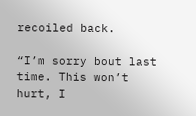recoiled back.

“I’m sorry bout last time. This won’t hurt, I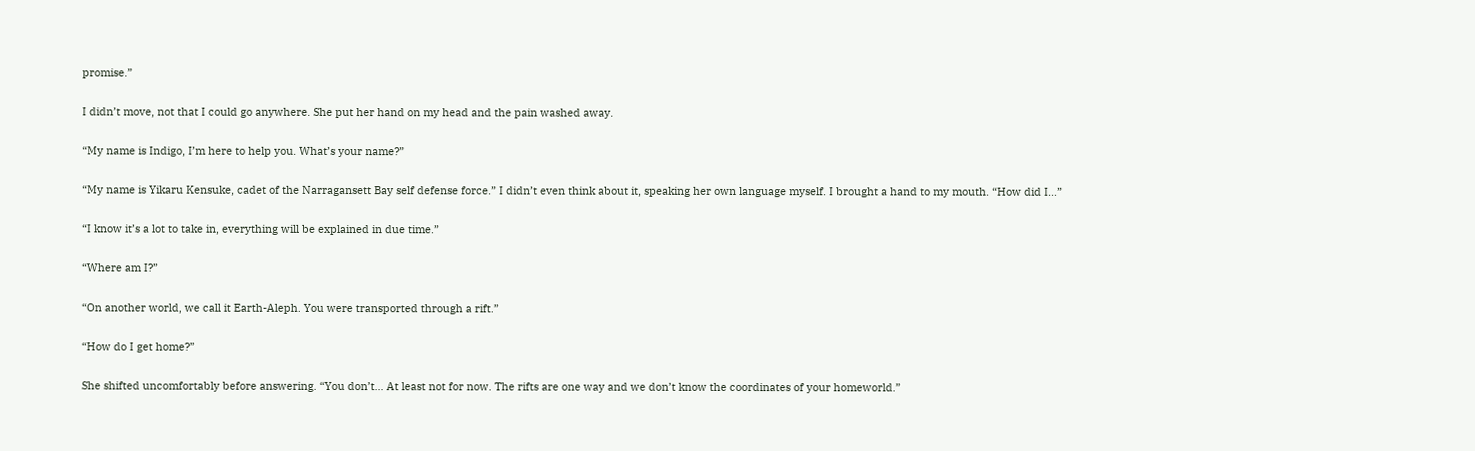promise.”

I didn’t move, not that I could go anywhere. She put her hand on my head and the pain washed away.

“My name is Indigo, I’m here to help you. What’s your name?”

“My name is Yikaru Kensuke, cadet of the Narragansett Bay self defense force.” I didn’t even think about it, speaking her own language myself. I brought a hand to my mouth. “How did I…”

“I know it’s a lot to take in, everything will be explained in due time.”

“Where am I?”

“On another world, we call it Earth-Aleph. You were transported through a rift.”

“How do I get home?”

She shifted uncomfortably before answering. “You don’t… At least not for now. The rifts are one way and we don’t know the coordinates of your homeworld.”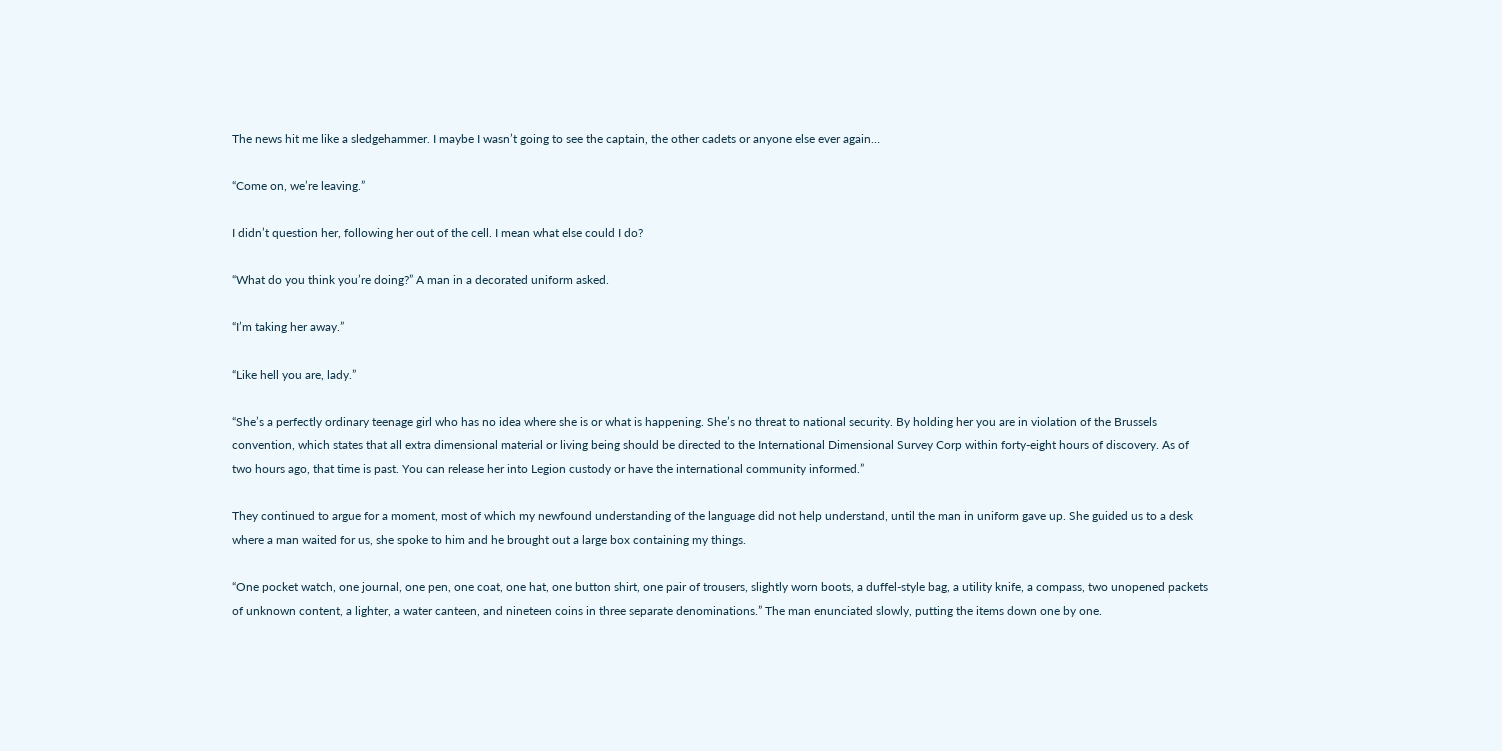The news hit me like a sledgehammer. I maybe I wasn’t going to see the captain, the other cadets or anyone else ever again…

“Come on, we’re leaving.”

I didn’t question her, following her out of the cell. I mean what else could I do?

“What do you think you’re doing?” A man in a decorated uniform asked.

“I’m taking her away.”

“Like hell you are, lady.”

“She’s a perfectly ordinary teenage girl who has no idea where she is or what is happening. She’s no threat to national security. By holding her you are in violation of the Brussels convention, which states that all extra dimensional material or living being should be directed to the International Dimensional Survey Corp within forty-eight hours of discovery. As of two hours ago, that time is past. You can release her into Legion custody or have the international community informed.”

They continued to argue for a moment, most of which my newfound understanding of the language did not help understand, until the man in uniform gave up. She guided us to a desk where a man waited for us, she spoke to him and he brought out a large box containing my things.

“One pocket watch, one journal, one pen, one coat, one hat, one button shirt, one pair of trousers, slightly worn boots, a duffel-style bag, a utility knife, a compass, two unopened packets of unknown content, a lighter, a water canteen, and nineteen coins in three separate denominations.” The man enunciated slowly, putting the items down one by one.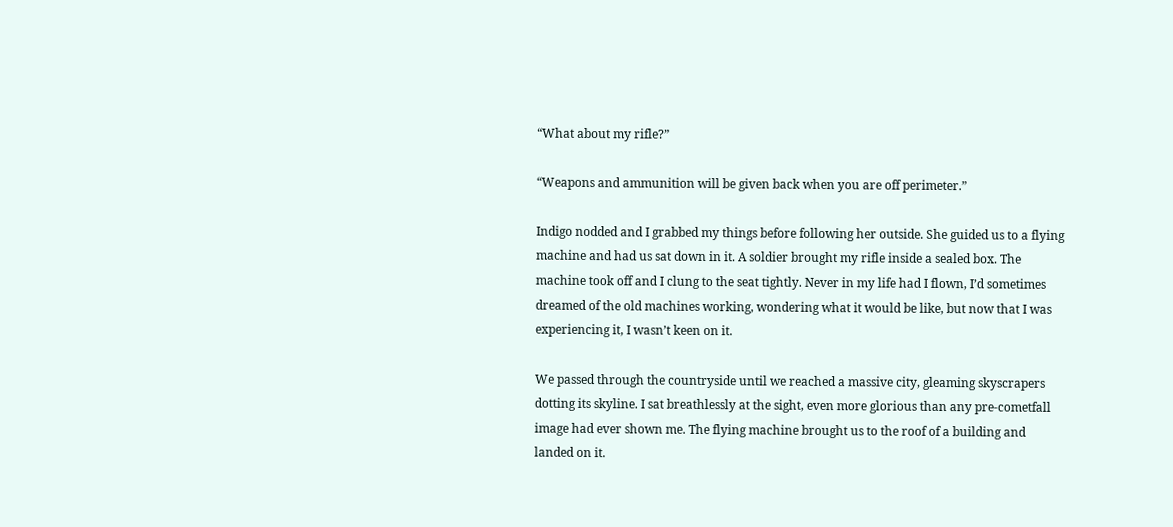“What about my rifle?”

“Weapons and ammunition will be given back when you are off perimeter.”

Indigo nodded and I grabbed my things before following her outside. She guided us to a flying machine and had us sat down in it. A soldier brought my rifle inside a sealed box. The machine took off and I clung to the seat tightly. Never in my life had I flown, I’d sometimes dreamed of the old machines working, wondering what it would be like, but now that I was experiencing it, I wasn’t keen on it.

We passed through the countryside until we reached a massive city, gleaming skyscrapers dotting its skyline. I sat breathlessly at the sight, even more glorious than any pre-cometfall image had ever shown me. The flying machine brought us to the roof of a building and landed on it.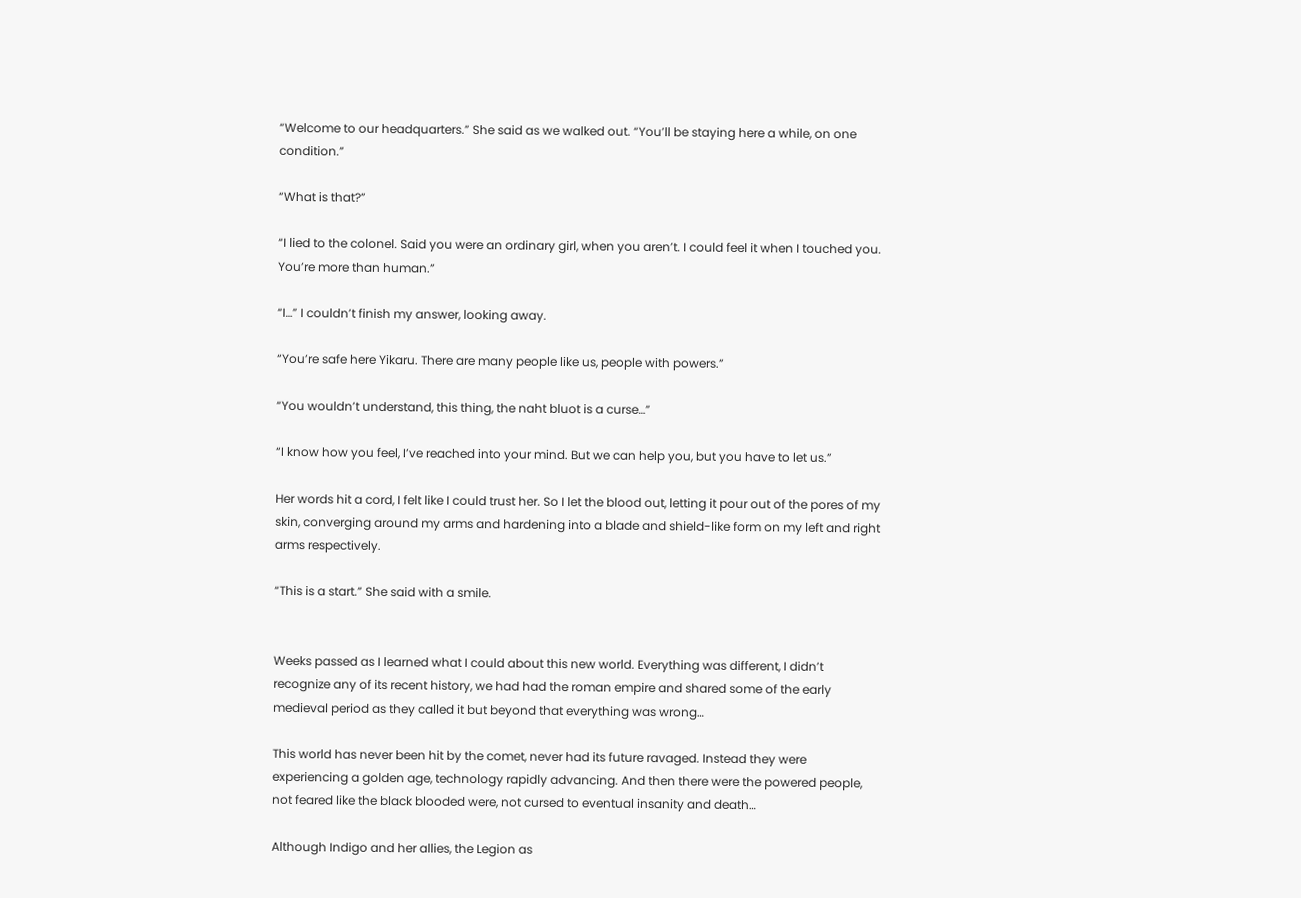“Welcome to our headquarters.” She said as we walked out. “You’ll be staying here a while, on one condition.”

“What is that?”

“I lied to the colonel. Said you were an ordinary girl, when you aren’t. I could feel it when I touched you. You’re more than human.”

“I…” I couldn’t finish my answer, looking away.

“You’re safe here Yikaru. There are many people like us, people with powers.”

“You wouldn’t understand, this thing, the naht bluot is a curse…”

“I know how you feel, I’ve reached into your mind. But we can help you, but you have to let us.”

Her words hit a cord, I felt like I could trust her. So I let the blood out, letting it pour out of the pores of my skin, converging around my arms and hardening into a blade and shield-like form on my left and right arms respectively.

“This is a start.” She said with a smile.


Weeks passed as I learned what I could about this new world. Everything was different, I didn’t recognize any of its recent history, we had had the roman empire and shared some of the early medieval period as they called it but beyond that everything was wrong…

This world has never been hit by the comet, never had its future ravaged. Instead they were experiencing a golden age, technology rapidly advancing. And then there were the powered people, not feared like the black blooded were, not cursed to eventual insanity and death…

Although Indigo and her allies, the Legion as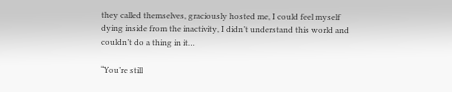they called themselves, graciously hosted me, I could feel myself dying inside from the inactivity, I didn’t understand this world and couldn’t do a thing in it…

“You’re still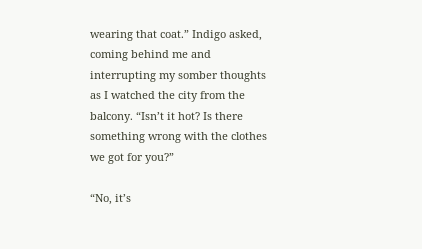wearing that coat.” Indigo asked, coming behind me and interrupting my somber thoughts as I watched the city from the balcony. “Isn’t it hot? Is there something wrong with the clothes we got for you?”

“No, it’s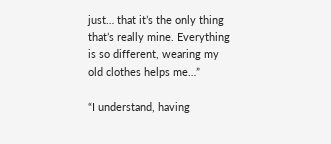just… that it’s the only thing that’s really mine. Everything is so different, wearing my old clothes helps me…”

“I understand, having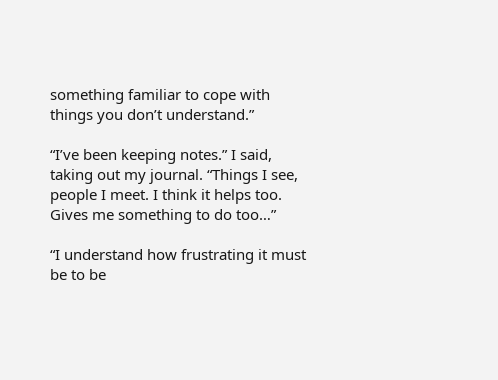something familiar to cope with things you don’t understand.”

“I’ve been keeping notes.” I said, taking out my journal. “Things I see, people I meet. I think it helps too. Gives me something to do too…”

“I understand how frustrating it must be to be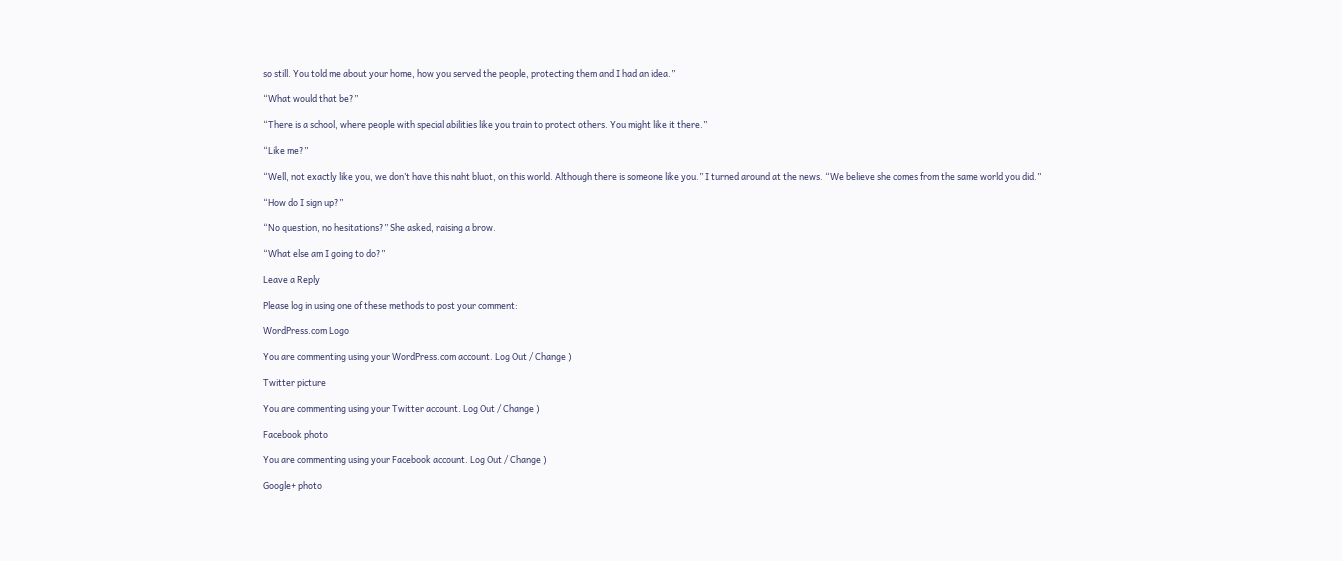so still. You told me about your home, how you served the people, protecting them and I had an idea.”

“What would that be?”

“There is a school, where people with special abilities like you train to protect others. You might like it there.”

“Like me?”

“Well, not exactly like you, we don’t have this naht bluot, on this world. Although there is someone like you.” I turned around at the news. “We believe she comes from the same world you did.”

“How do I sign up?”

“No question, no hesitations?” She asked, raising a brow.

“What else am I going to do?”

Leave a Reply

Please log in using one of these methods to post your comment:

WordPress.com Logo

You are commenting using your WordPress.com account. Log Out / Change )

Twitter picture

You are commenting using your Twitter account. Log Out / Change )

Facebook photo

You are commenting using your Facebook account. Log Out / Change )

Google+ photo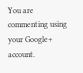You are commenting using your Google+ account.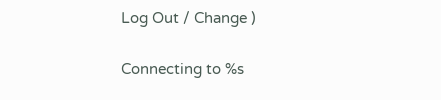Log Out / Change )

Connecting to %s